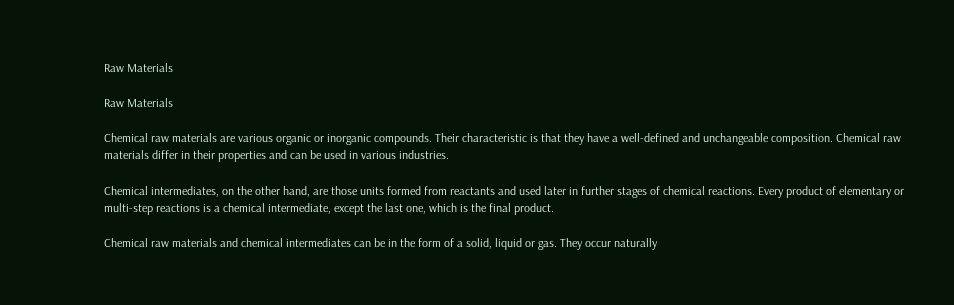Raw Materials

Raw Materials

Chemical raw materials are various organic or inorganic compounds. Their characteristic is that they have a well-defined and unchangeable composition. Chemical raw materials differ in their properties and can be used in various industries.

Chemical intermediates, on the other hand, are those units formed from reactants and used later in further stages of chemical reactions. Every product of elementary or multi-step reactions is a chemical intermediate, except the last one, which is the final product.

Chemical raw materials and chemical intermediates can be in the form of a solid, liquid or gas. They occur naturally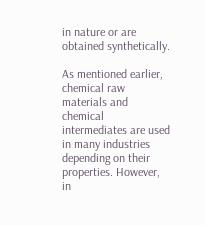in nature or are obtained synthetically.

As mentioned earlier, chemical raw materials and chemical intermediates are used in many industries depending on their properties. However, in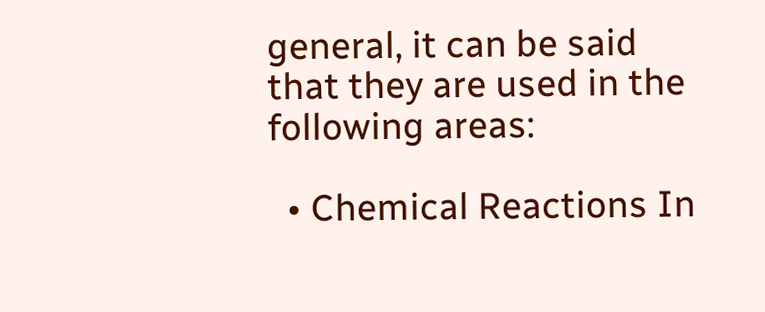general, it can be said that they are used in the following areas:

  • Chemical Reactions In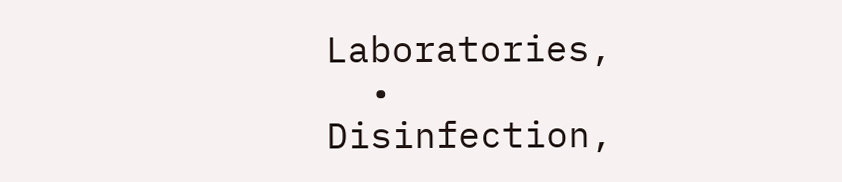Laboratories,
  • Disinfection,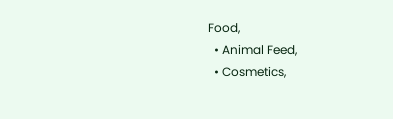Food,
  • Animal Feed,
  • Cosmetics,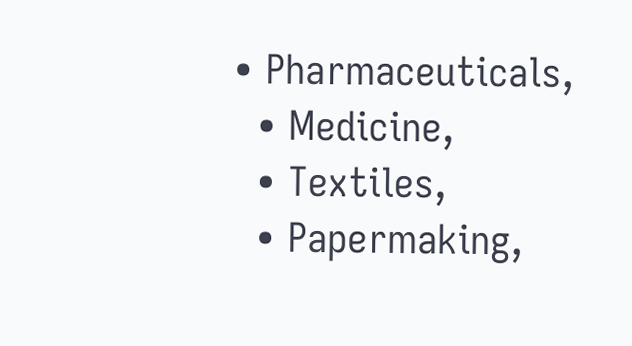• Pharmaceuticals,
  • Medicine,
  • Textiles,
  • Papermaking,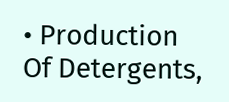• Production Of Detergents,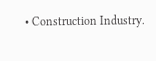• Construction Industry.